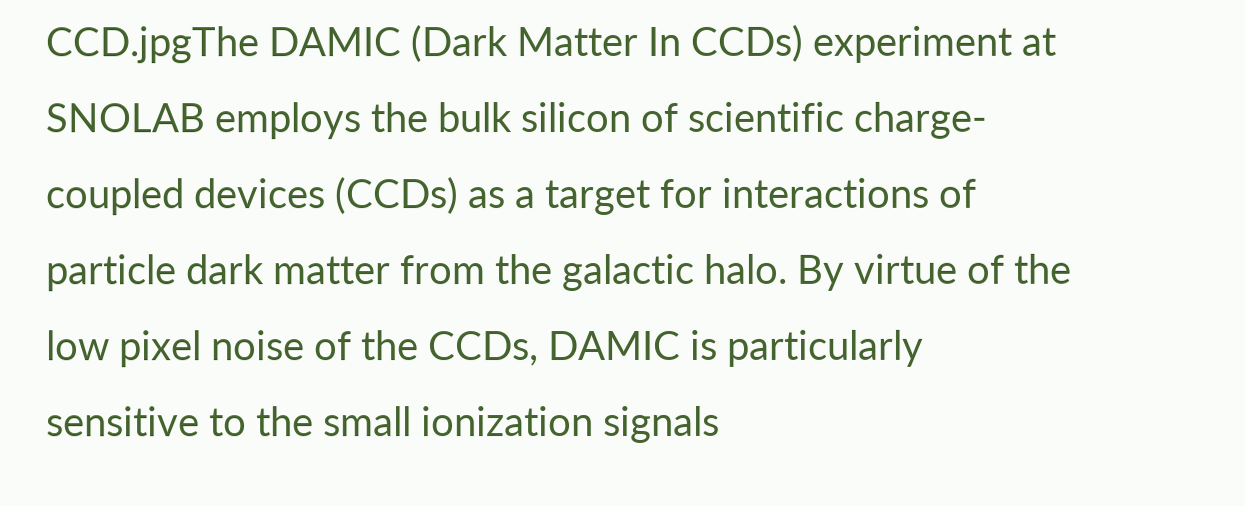CCD.jpgThe DAMIC (Dark Matter In CCDs) experiment at SNOLAB employs the bulk silicon of scientific charge-coupled devices (CCDs) as a target for interactions of particle dark matter from the galactic halo. By virtue of the low pixel noise of the CCDs, DAMIC is particularly sensitive to the small ionization signals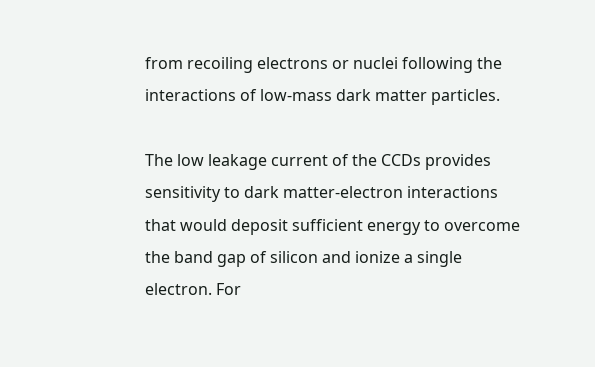from recoiling electrons or nuclei following the interactions of low-mass dark matter particles.

The low leakage current of the CCDs provides sensitivity to dark matter-electron interactions that would deposit sufficient energy to overcome the band gap of silicon and ionize a single electron. For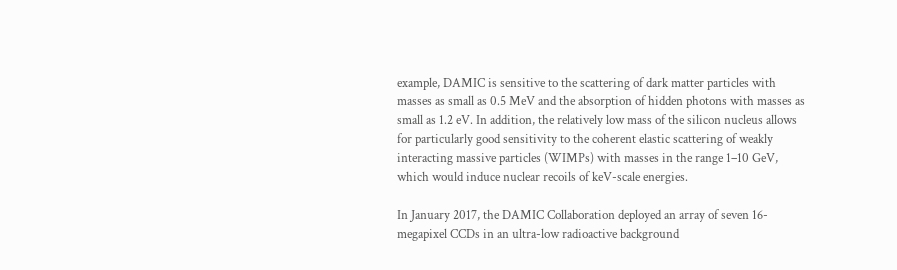example, DAMIC is sensitive to the scattering of dark matter particles with masses as small as 0.5 MeV and the absorption of hidden photons with masses as small as 1.2 eV. In addition, the relatively low mass of the silicon nucleus allows for particularly good sensitivity to the coherent elastic scattering of weakly interacting massive particles (WIMPs) with masses in the range 1–10 GeV, which would induce nuclear recoils of keV-scale energies.

In January 2017, the DAMIC Collaboration deployed an array of seven 16-megapixel CCDs in an ultra-low radioactive background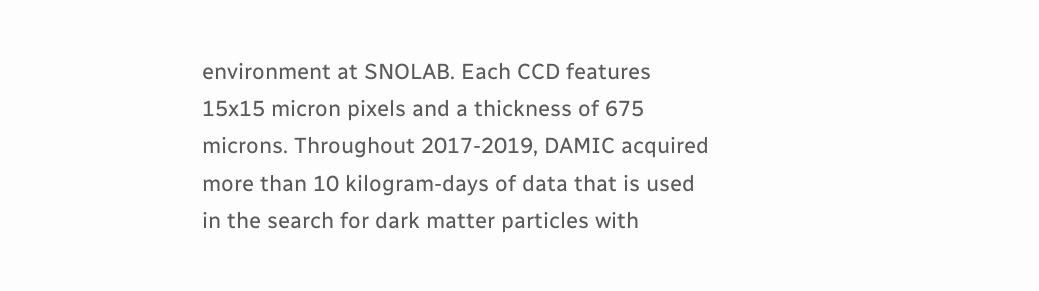environment at SNOLAB. Each CCD features 15x15 micron pixels and a thickness of 675 microns. Throughout 2017-2019, DAMIC acquired more than 10 kilogram-days of data that is used in the search for dark matter particles with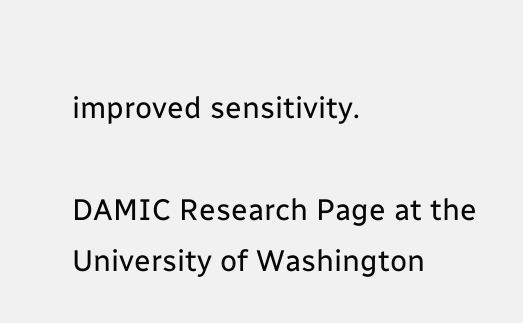improved sensitivity.

DAMIC Research Page at the University of Washington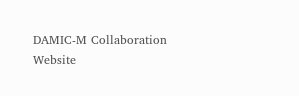DAMIC-M Collaboration Website